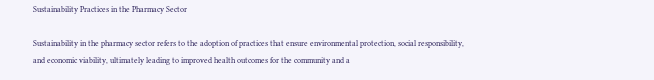Sustainability Practices in the Pharmacy Sector

Sustainability in the pharmacy sector refers to the adoption of practices that ensure environmental protection, social responsibility, and economic viability, ultimately leading to improved health outcomes for the community and a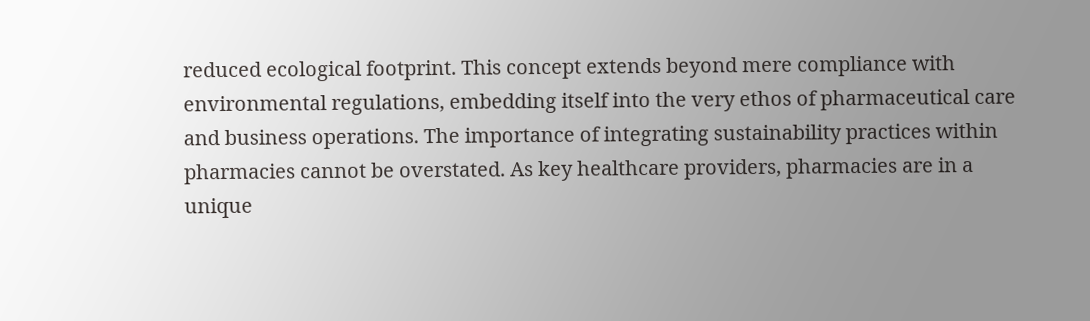reduced ecological footprint. This concept extends beyond mere compliance with environmental regulations, embedding itself into the very ethos of pharmaceutical care and business operations. The importance of integrating sustainability practices within pharmacies cannot be overstated. As key healthcare providers, pharmacies are in a unique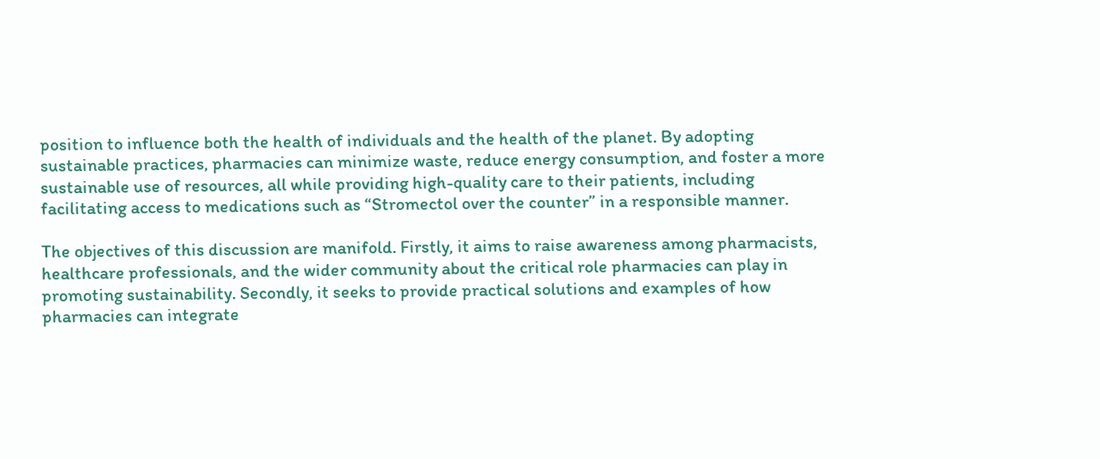position to influence both the health of individuals and the health of the planet. By adopting sustainable practices, pharmacies can minimize waste, reduce energy consumption, and foster a more sustainable use of resources, all while providing high-quality care to their patients, including facilitating access to medications such as “Stromectol over the counter” in a responsible manner.

The objectives of this discussion are manifold. Firstly, it aims to raise awareness among pharmacists, healthcare professionals, and the wider community about the critical role pharmacies can play in promoting sustainability. Secondly, it seeks to provide practical solutions and examples of how pharmacies can integrate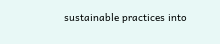sustainable practices into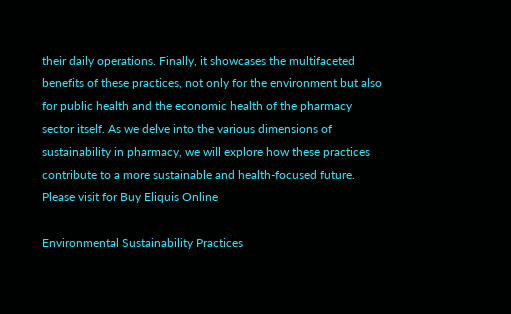their daily operations. Finally, it showcases the multifaceted benefits of these practices, not only for the environment but also for public health and the economic health of the pharmacy sector itself. As we delve into the various dimensions of sustainability in pharmacy, we will explore how these practices contribute to a more sustainable and health-focused future. Please visit for Buy Eliquis Online

Environmental Sustainability Practices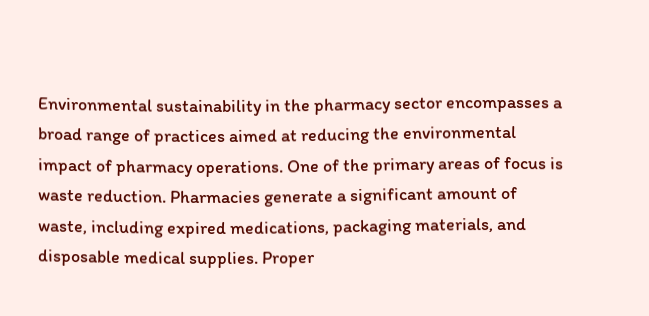Environmental sustainability in the pharmacy sector encompasses a broad range of practices aimed at reducing the environmental impact of pharmacy operations. One of the primary areas of focus is waste reduction. Pharmacies generate a significant amount of waste, including expired medications, packaging materials, and disposable medical supplies. Proper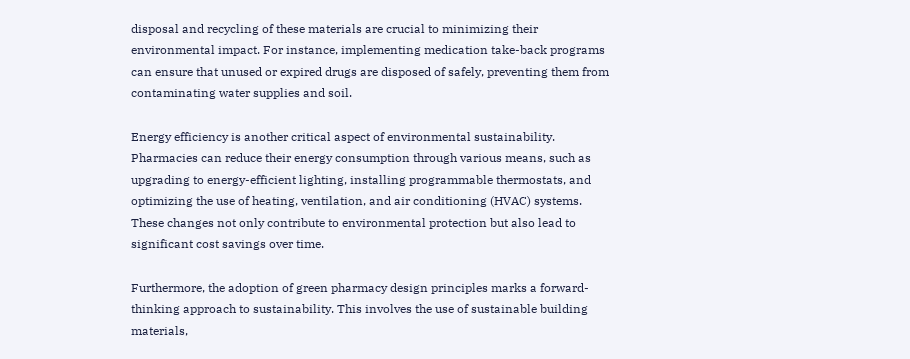disposal and recycling of these materials are crucial to minimizing their environmental impact. For instance, implementing medication take-back programs can ensure that unused or expired drugs are disposed of safely, preventing them from contaminating water supplies and soil.

Energy efficiency is another critical aspect of environmental sustainability. Pharmacies can reduce their energy consumption through various means, such as upgrading to energy-efficient lighting, installing programmable thermostats, and optimizing the use of heating, ventilation, and air conditioning (HVAC) systems. These changes not only contribute to environmental protection but also lead to significant cost savings over time.

Furthermore, the adoption of green pharmacy design principles marks a forward-thinking approach to sustainability. This involves the use of sustainable building materials,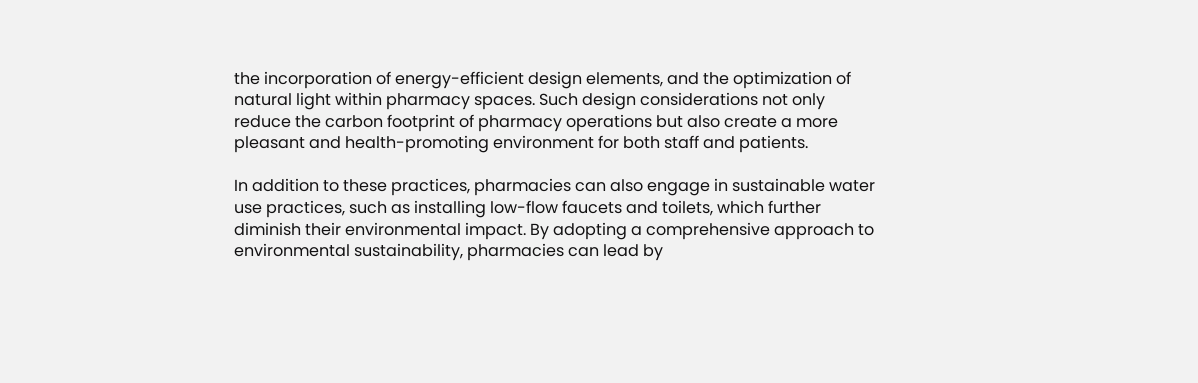the incorporation of energy-efficient design elements, and the optimization of natural light within pharmacy spaces. Such design considerations not only reduce the carbon footprint of pharmacy operations but also create a more pleasant and health-promoting environment for both staff and patients.

In addition to these practices, pharmacies can also engage in sustainable water use practices, such as installing low-flow faucets and toilets, which further diminish their environmental impact. By adopting a comprehensive approach to environmental sustainability, pharmacies can lead by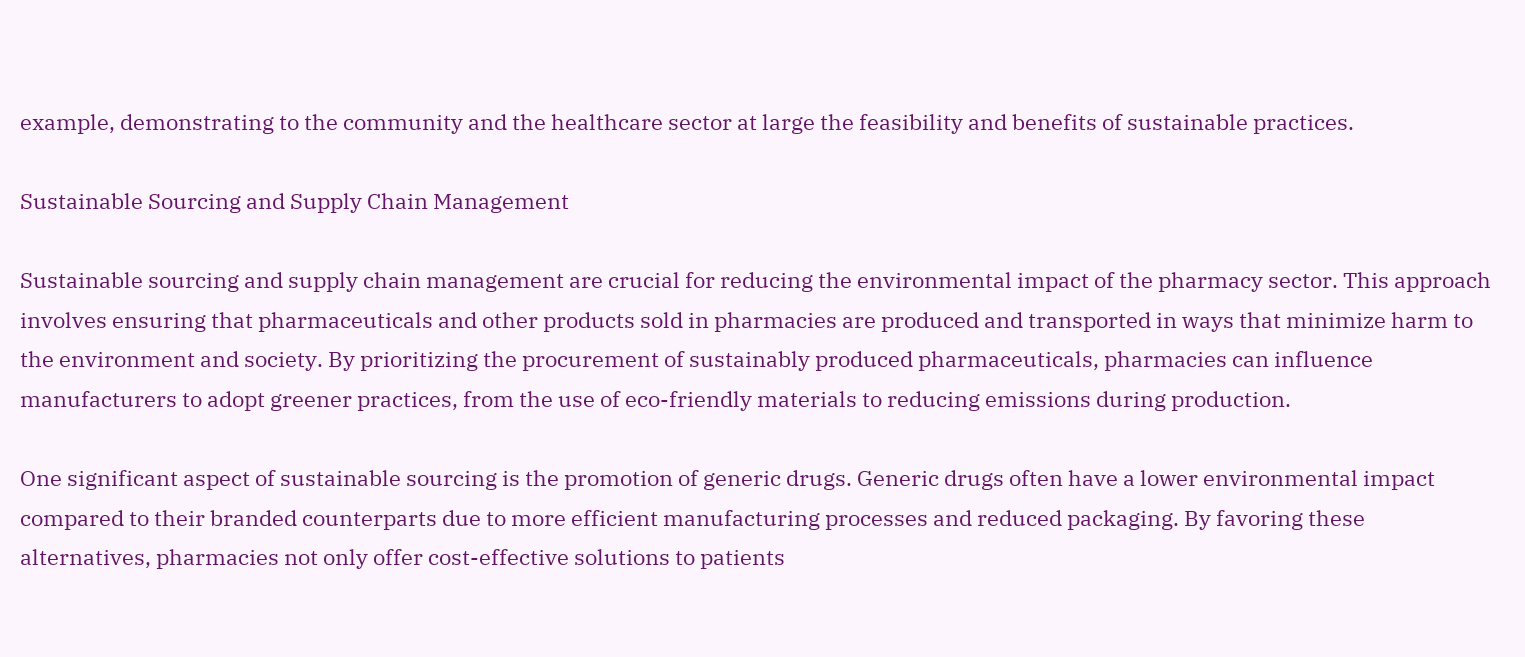example, demonstrating to the community and the healthcare sector at large the feasibility and benefits of sustainable practices.

Sustainable Sourcing and Supply Chain Management

Sustainable sourcing and supply chain management are crucial for reducing the environmental impact of the pharmacy sector. This approach involves ensuring that pharmaceuticals and other products sold in pharmacies are produced and transported in ways that minimize harm to the environment and society. By prioritizing the procurement of sustainably produced pharmaceuticals, pharmacies can influence manufacturers to adopt greener practices, from the use of eco-friendly materials to reducing emissions during production.

One significant aspect of sustainable sourcing is the promotion of generic drugs. Generic drugs often have a lower environmental impact compared to their branded counterparts due to more efficient manufacturing processes and reduced packaging. By favoring these alternatives, pharmacies not only offer cost-effective solutions to patients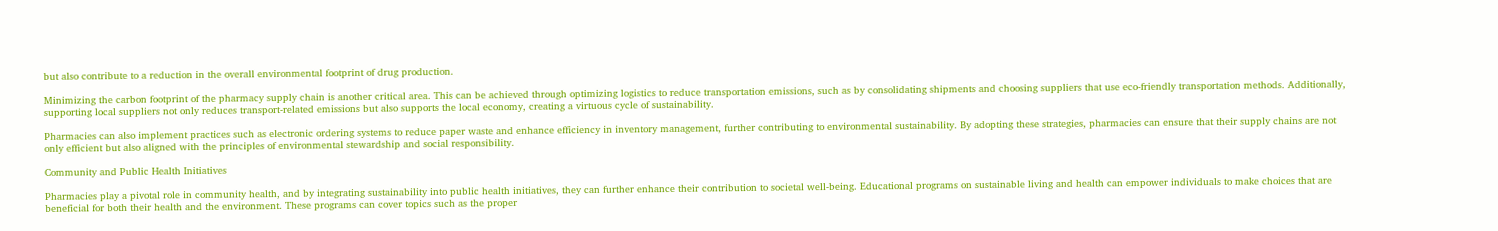but also contribute to a reduction in the overall environmental footprint of drug production.

Minimizing the carbon footprint of the pharmacy supply chain is another critical area. This can be achieved through optimizing logistics to reduce transportation emissions, such as by consolidating shipments and choosing suppliers that use eco-friendly transportation methods. Additionally, supporting local suppliers not only reduces transport-related emissions but also supports the local economy, creating a virtuous cycle of sustainability.

Pharmacies can also implement practices such as electronic ordering systems to reduce paper waste and enhance efficiency in inventory management, further contributing to environmental sustainability. By adopting these strategies, pharmacies can ensure that their supply chains are not only efficient but also aligned with the principles of environmental stewardship and social responsibility.

Community and Public Health Initiatives

Pharmacies play a pivotal role in community health, and by integrating sustainability into public health initiatives, they can further enhance their contribution to societal well-being. Educational programs on sustainable living and health can empower individuals to make choices that are beneficial for both their health and the environment. These programs can cover topics such as the proper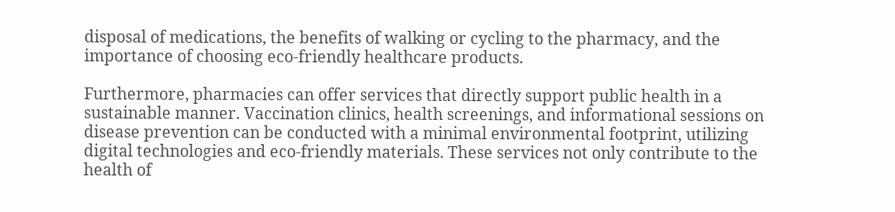disposal of medications, the benefits of walking or cycling to the pharmacy, and the importance of choosing eco-friendly healthcare products.

Furthermore, pharmacies can offer services that directly support public health in a sustainable manner. Vaccination clinics, health screenings, and informational sessions on disease prevention can be conducted with a minimal environmental footprint, utilizing digital technologies and eco-friendly materials. These services not only contribute to the health of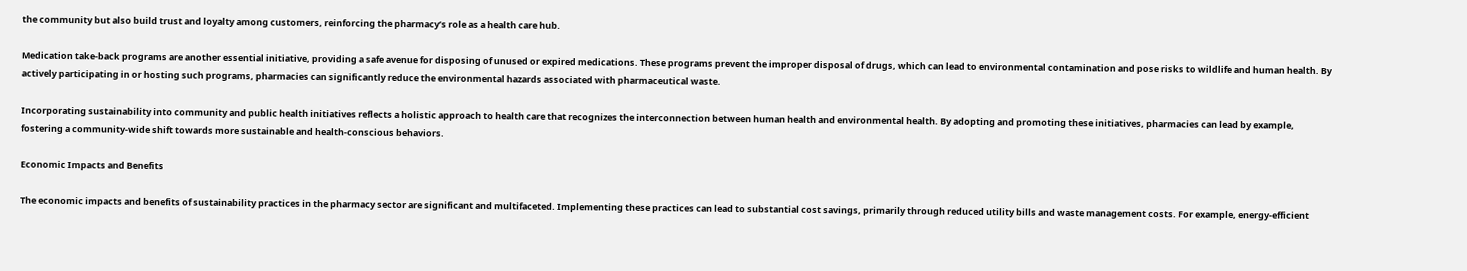the community but also build trust and loyalty among customers, reinforcing the pharmacy’s role as a health care hub.

Medication take-back programs are another essential initiative, providing a safe avenue for disposing of unused or expired medications. These programs prevent the improper disposal of drugs, which can lead to environmental contamination and pose risks to wildlife and human health. By actively participating in or hosting such programs, pharmacies can significantly reduce the environmental hazards associated with pharmaceutical waste.

Incorporating sustainability into community and public health initiatives reflects a holistic approach to health care that recognizes the interconnection between human health and environmental health. By adopting and promoting these initiatives, pharmacies can lead by example, fostering a community-wide shift towards more sustainable and health-conscious behaviors.

Economic Impacts and Benefits

The economic impacts and benefits of sustainability practices in the pharmacy sector are significant and multifaceted. Implementing these practices can lead to substantial cost savings, primarily through reduced utility bills and waste management costs. For example, energy-efficient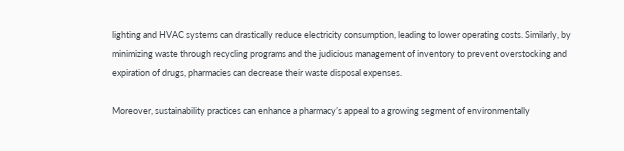lighting and HVAC systems can drastically reduce electricity consumption, leading to lower operating costs. Similarly, by minimizing waste through recycling programs and the judicious management of inventory to prevent overstocking and expiration of drugs, pharmacies can decrease their waste disposal expenses.

Moreover, sustainability practices can enhance a pharmacy’s appeal to a growing segment of environmentally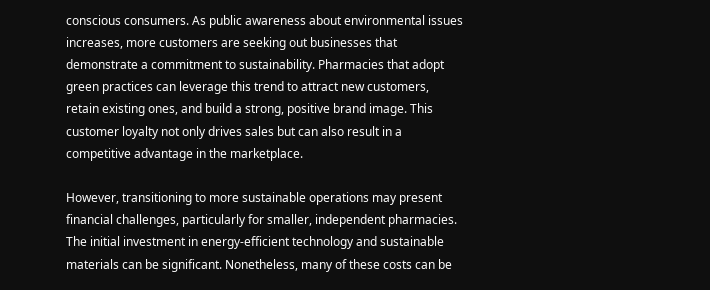conscious consumers. As public awareness about environmental issues increases, more customers are seeking out businesses that demonstrate a commitment to sustainability. Pharmacies that adopt green practices can leverage this trend to attract new customers, retain existing ones, and build a strong, positive brand image. This customer loyalty not only drives sales but can also result in a competitive advantage in the marketplace.

However, transitioning to more sustainable operations may present financial challenges, particularly for smaller, independent pharmacies. The initial investment in energy-efficient technology and sustainable materials can be significant. Nonetheless, many of these costs can be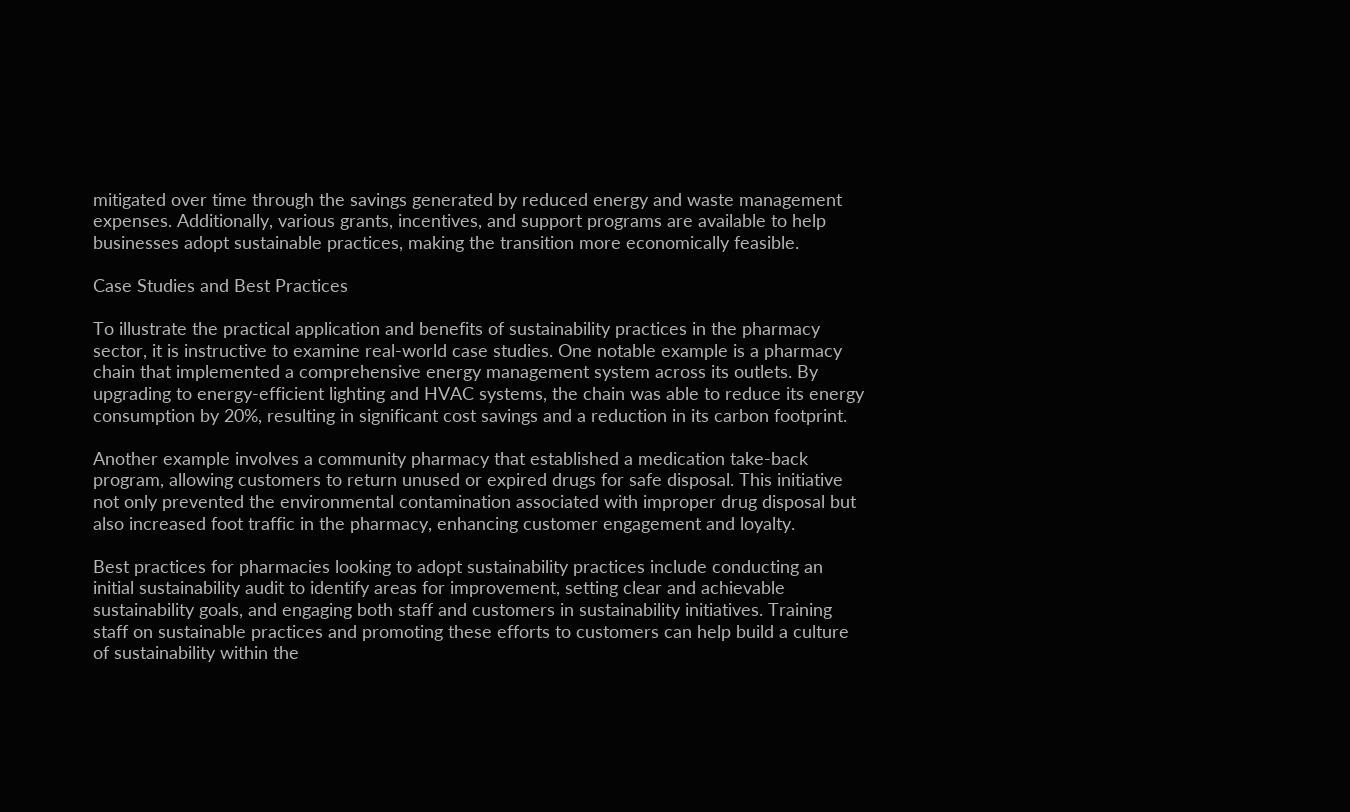mitigated over time through the savings generated by reduced energy and waste management expenses. Additionally, various grants, incentives, and support programs are available to help businesses adopt sustainable practices, making the transition more economically feasible.

Case Studies and Best Practices

To illustrate the practical application and benefits of sustainability practices in the pharmacy sector, it is instructive to examine real-world case studies. One notable example is a pharmacy chain that implemented a comprehensive energy management system across its outlets. By upgrading to energy-efficient lighting and HVAC systems, the chain was able to reduce its energy consumption by 20%, resulting in significant cost savings and a reduction in its carbon footprint.

Another example involves a community pharmacy that established a medication take-back program, allowing customers to return unused or expired drugs for safe disposal. This initiative not only prevented the environmental contamination associated with improper drug disposal but also increased foot traffic in the pharmacy, enhancing customer engagement and loyalty.

Best practices for pharmacies looking to adopt sustainability practices include conducting an initial sustainability audit to identify areas for improvement, setting clear and achievable sustainability goals, and engaging both staff and customers in sustainability initiatives. Training staff on sustainable practices and promoting these efforts to customers can help build a culture of sustainability within the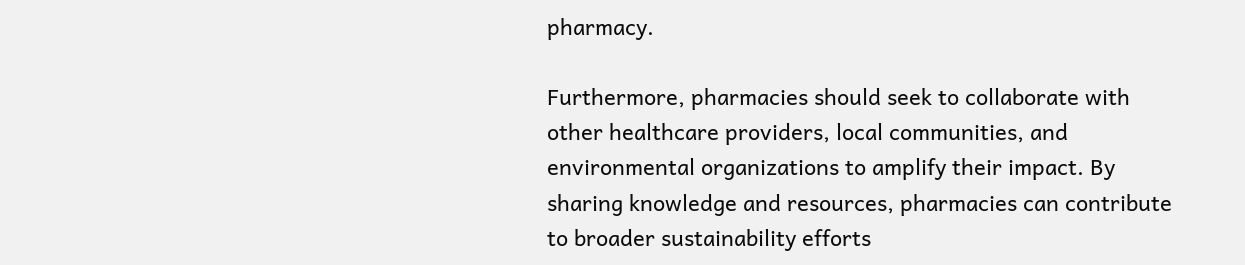pharmacy.

Furthermore, pharmacies should seek to collaborate with other healthcare providers, local communities, and environmental organizations to amplify their impact. By sharing knowledge and resources, pharmacies can contribute to broader sustainability efforts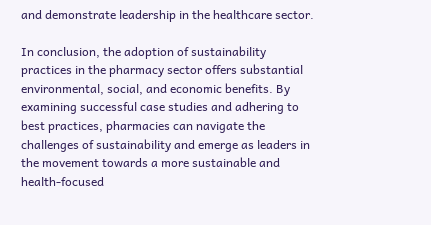and demonstrate leadership in the healthcare sector.

In conclusion, the adoption of sustainability practices in the pharmacy sector offers substantial environmental, social, and economic benefits. By examining successful case studies and adhering to best practices, pharmacies can navigate the challenges of sustainability and emerge as leaders in the movement towards a more sustainable and health-focused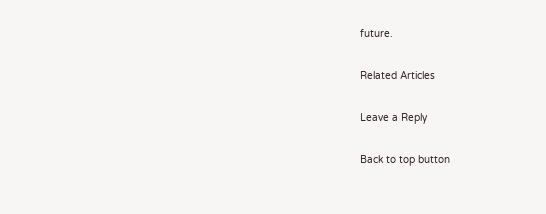future.

Related Articles

Leave a Reply

Back to top button